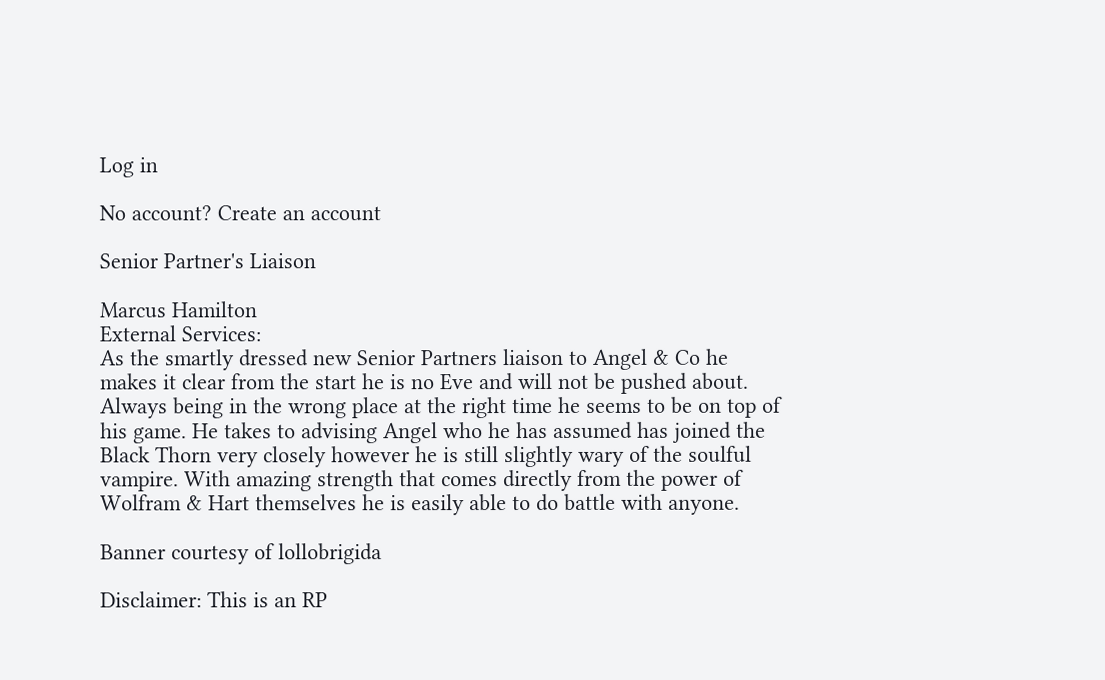Log in

No account? Create an account

Senior Partner's Liaison

Marcus Hamilton
External Services:
As the smartly dressed new Senior Partners liaison to Angel & Co he makes it clear from the start he is no Eve and will not be pushed about. Always being in the wrong place at the right time he seems to be on top of his game. He takes to advising Angel who he has assumed has joined the Black Thorn very closely however he is still slightly wary of the soulful vampire. With amazing strength that comes directly from the power of Wolfram & Hart themselves he is easily able to do battle with anyone.

Banner courtesy of lollobrigida

Disclaimer: This is an RP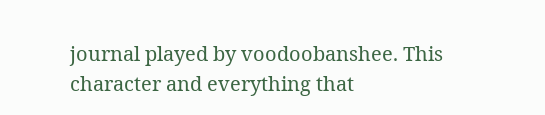journal played by voodoobanshee. This character and everything that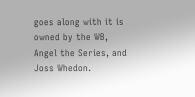goes along with it is owned by the WB, Angel the Series, and Joss Whedon.